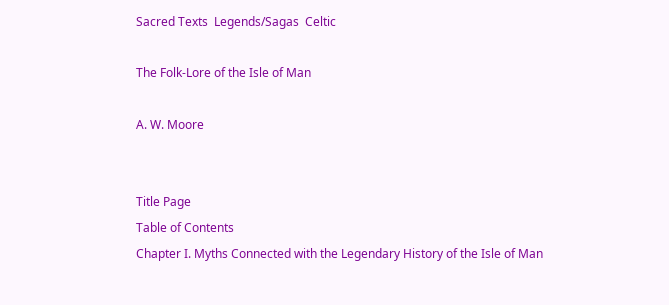Sacred Texts  Legends/Sagas  Celtic

The Folk-Lore of the Isle of Man

A. W. Moore


Title Page
Table of Contents
Chapter I. Myths Connected with the Legendary History of the Isle of Man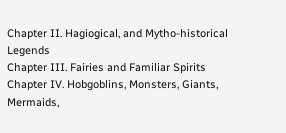Chapter II. Hagiogical, and Mytho-historical Legends
Chapter III. Fairies and Familiar Spirits
Chapter IV. Hobgoblins, Monsters, Giants, Mermaids,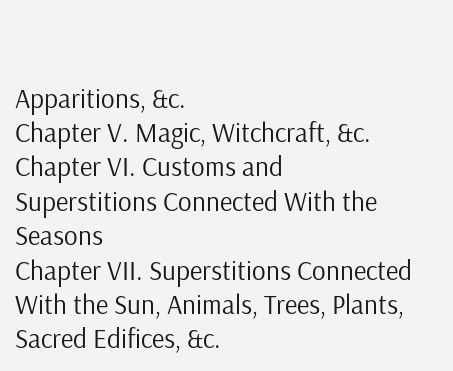Apparitions, &c.
Chapter V. Magic, Witchcraft, &c.
Chapter VI. Customs and Superstitions Connected With the Seasons
Chapter VII. Superstitions Connected With the Sun, Animals, Trees, Plants, Sacred Edifices, &c.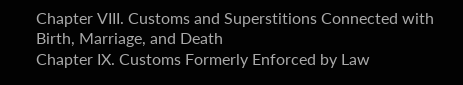Chapter VIII. Customs and Superstitions Connected with Birth, Marriage, and Death
Chapter IX. Customs Formerly Enforced by Law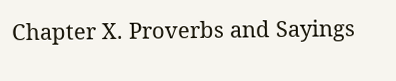Chapter X. Proverbs and Sayings